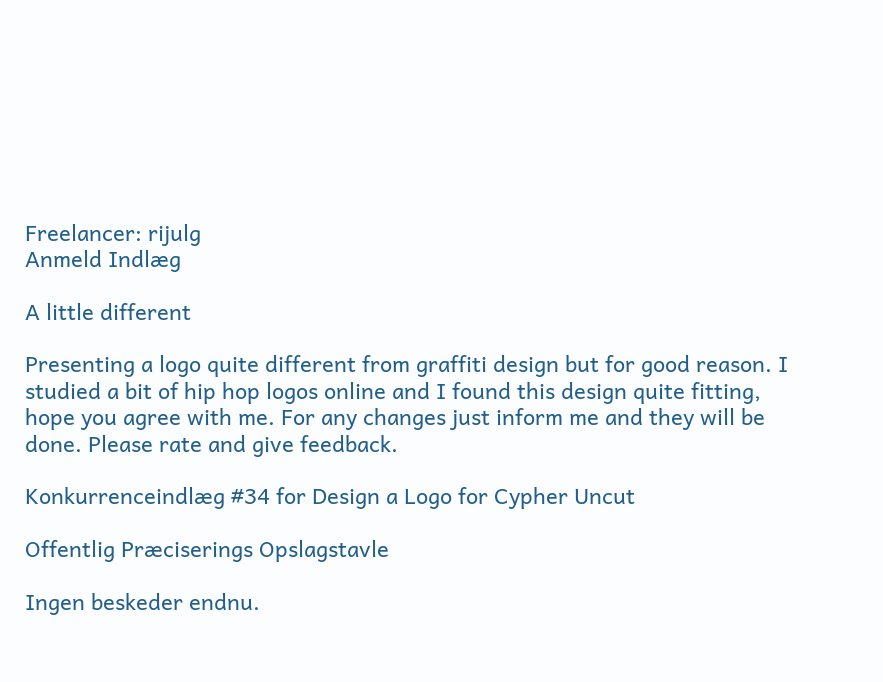Freelancer: rijulg
Anmeld Indlæg

A little different

Presenting a logo quite different from graffiti design but for good reason. I studied a bit of hip hop logos online and I found this design quite fitting, hope you agree with me. For any changes just inform me and they will be done. Please rate and give feedback.

Konkurrenceindlæg #34 for Design a Logo for Cypher Uncut

Offentlig Præciserings Opslagstavle

Ingen beskeder endnu.